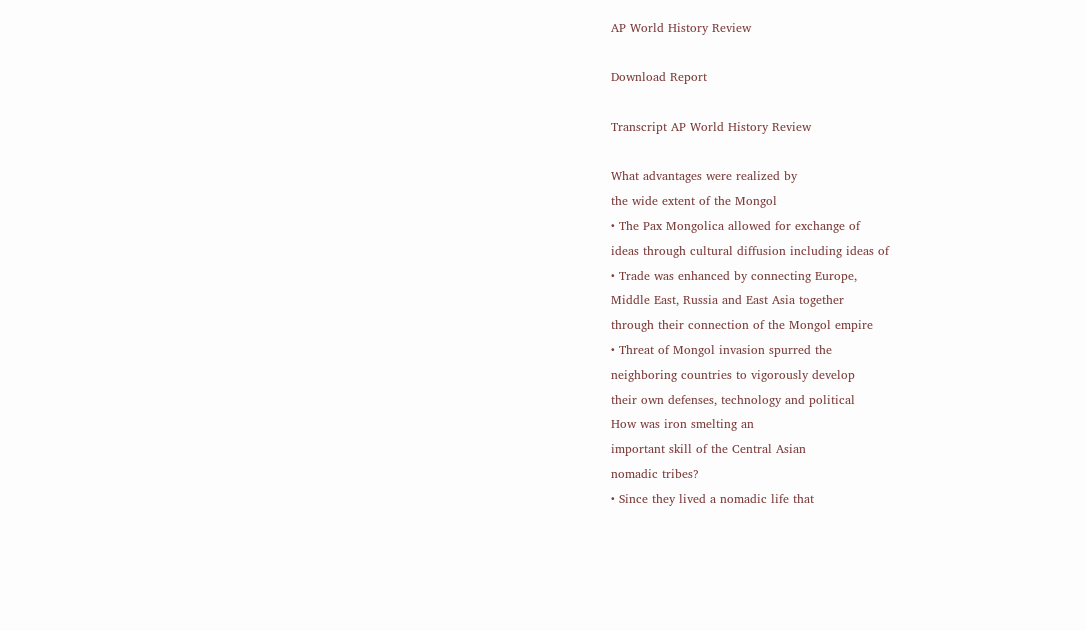AP World History Review

Download Report

Transcript AP World History Review

What advantages were realized by
the wide extent of the Mongol
• The Pax Mongolica allowed for exchange of
ideas through cultural diffusion including ideas of
• Trade was enhanced by connecting Europe,
Middle East, Russia and East Asia together
through their connection of the Mongol empire
• Threat of Mongol invasion spurred the
neighboring countries to vigorously develop
their own defenses, technology and political
How was iron smelting an
important skill of the Central Asian
nomadic tribes?
• Since they lived a nomadic life that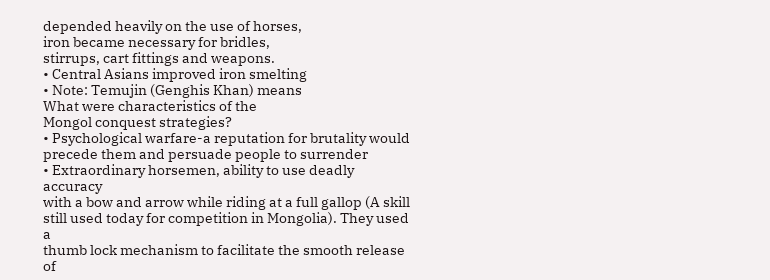depended heavily on the use of horses,
iron became necessary for bridles,
stirrups, cart fittings and weapons.
• Central Asians improved iron smelting
• Note: Temujin (Genghis Khan) means
What were characteristics of the
Mongol conquest strategies?
• Psychological warfare-a reputation for brutality would
precede them and persuade people to surrender
• Extraordinary horsemen, ability to use deadly accuracy
with a bow and arrow while riding at a full gallop (A skill
still used today for competition in Mongolia). They used a
thumb lock mechanism to facilitate the smooth release of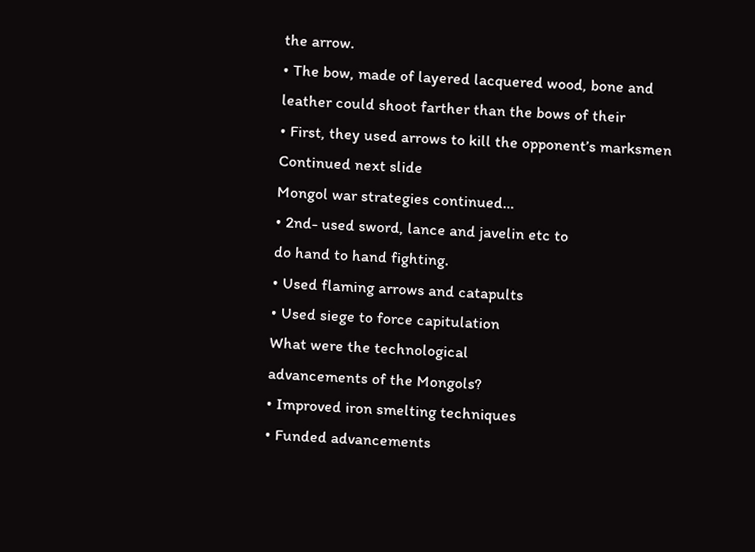the arrow.
• The bow, made of layered lacquered wood, bone and
leather could shoot farther than the bows of their
• First, they used arrows to kill the opponent’s marksmen
Continued next slide
Mongol war strategies continued…
• 2nd- used sword, lance and javelin etc to
do hand to hand fighting.
• Used flaming arrows and catapults
• Used siege to force capitulation
What were the technological
advancements of the Mongols?
• Improved iron smelting techniques
• Funded advancements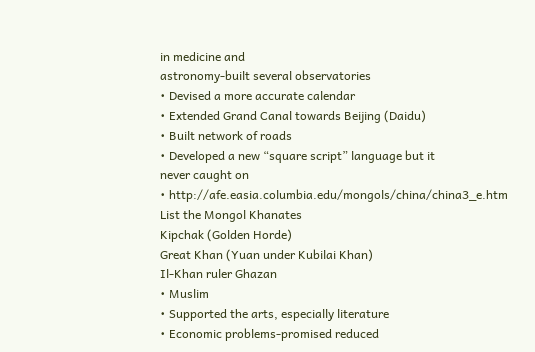in medicine and
astronomy-built several observatories
• Devised a more accurate calendar
• Extended Grand Canal towards Beijing (Daidu)
• Built network of roads
• Developed a new “square script” language but it
never caught on
• http://afe.easia.columbia.edu/mongols/china/china3_e.htm
List the Mongol Khanates
Kipchak (Golden Horde)
Great Khan (Yuan under Kubilai Khan)
Il-Khan ruler Ghazan
• Muslim
• Supported the arts, especially literature
• Economic problems-promised reduced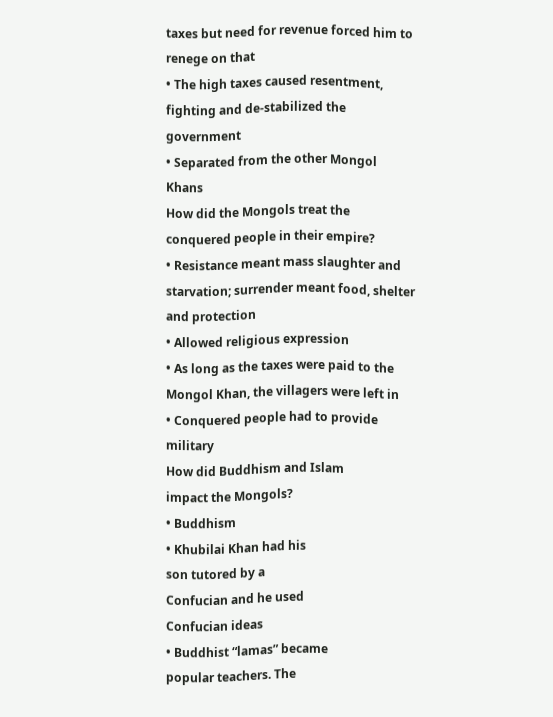taxes but need for revenue forced him to
renege on that
• The high taxes caused resentment,
fighting and de-stabilized the government
• Separated from the other Mongol Khans
How did the Mongols treat the
conquered people in their empire?
• Resistance meant mass slaughter and
starvation; surrender meant food, shelter
and protection
• Allowed religious expression
• As long as the taxes were paid to the
Mongol Khan, the villagers were left in
• Conquered people had to provide military
How did Buddhism and Islam
impact the Mongols?
• Buddhism
• Khubilai Khan had his
son tutored by a
Confucian and he used
Confucian ideas
• Buddhist “lamas” became
popular teachers. The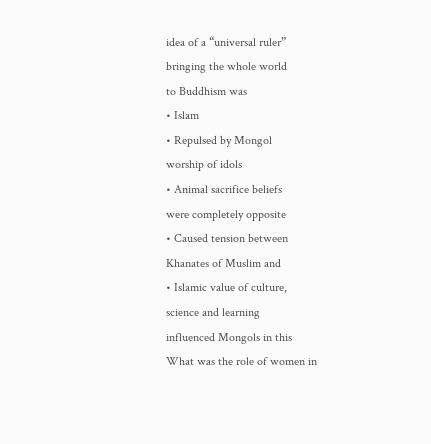idea of a “universal ruler”
bringing the whole world
to Buddhism was
• Islam
• Repulsed by Mongol
worship of idols
• Animal sacrifice beliefs
were completely opposite
• Caused tension between
Khanates of Muslim and
• Islamic value of culture,
science and learning
influenced Mongols in this
What was the role of women in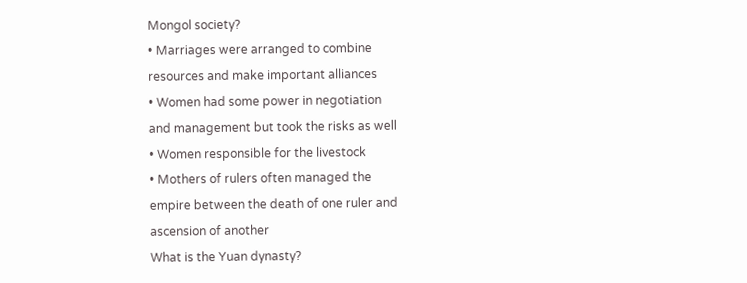Mongol society?
• Marriages were arranged to combine
resources and make important alliances
• Women had some power in negotiation
and management but took the risks as well
• Women responsible for the livestock
• Mothers of rulers often managed the
empire between the death of one ruler and
ascension of another
What is the Yuan dynasty?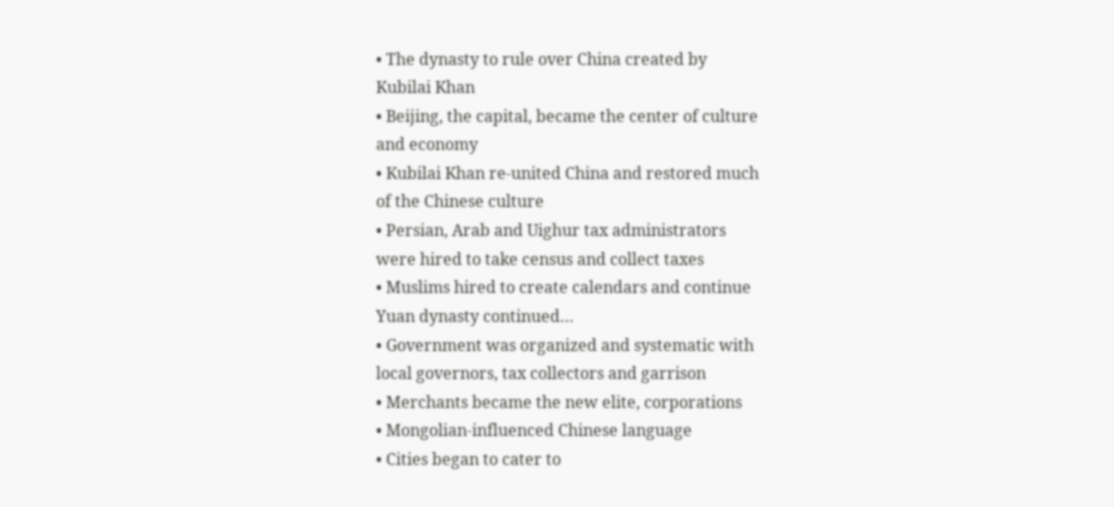• The dynasty to rule over China created by
Kubilai Khan
• Beijing, the capital, became the center of culture
and economy
• Kubilai Khan re-united China and restored much
of the Chinese culture
• Persian, Arab and Uighur tax administrators
were hired to take census and collect taxes
• Muslims hired to create calendars and continue
Yuan dynasty continued…
• Government was organized and systematic with
local governors, tax collectors and garrison
• Merchants became the new elite, corporations
• Mongolian-influenced Chinese language
• Cities began to cater to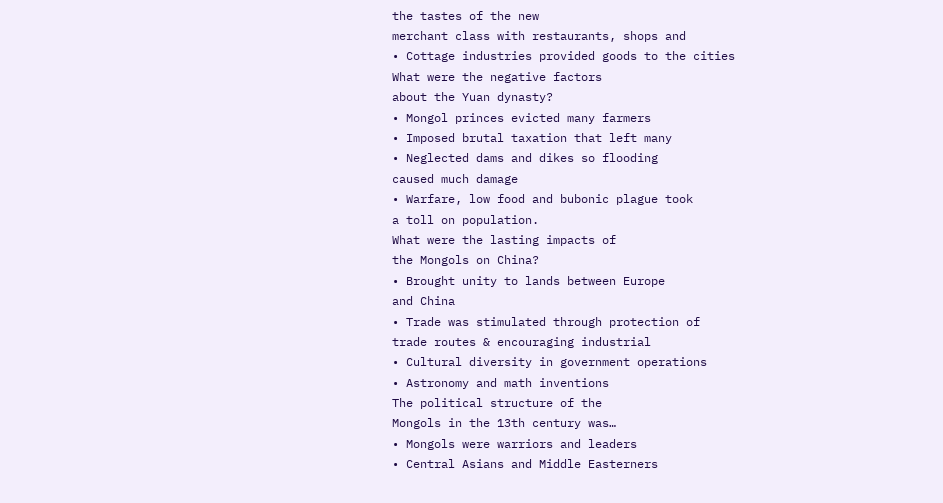the tastes of the new
merchant class with restaurants, shops and
• Cottage industries provided goods to the cities
What were the negative factors
about the Yuan dynasty?
• Mongol princes evicted many farmers
• Imposed brutal taxation that left many
• Neglected dams and dikes so flooding
caused much damage
• Warfare, low food and bubonic plague took
a toll on population.
What were the lasting impacts of
the Mongols on China?
• Brought unity to lands between Europe
and China
• Trade was stimulated through protection of
trade routes & encouraging industrial
• Cultural diversity in government operations
• Astronomy and math inventions
The political structure of the
Mongols in the 13th century was…
• Mongols were warriors and leaders
• Central Asians and Middle Easterners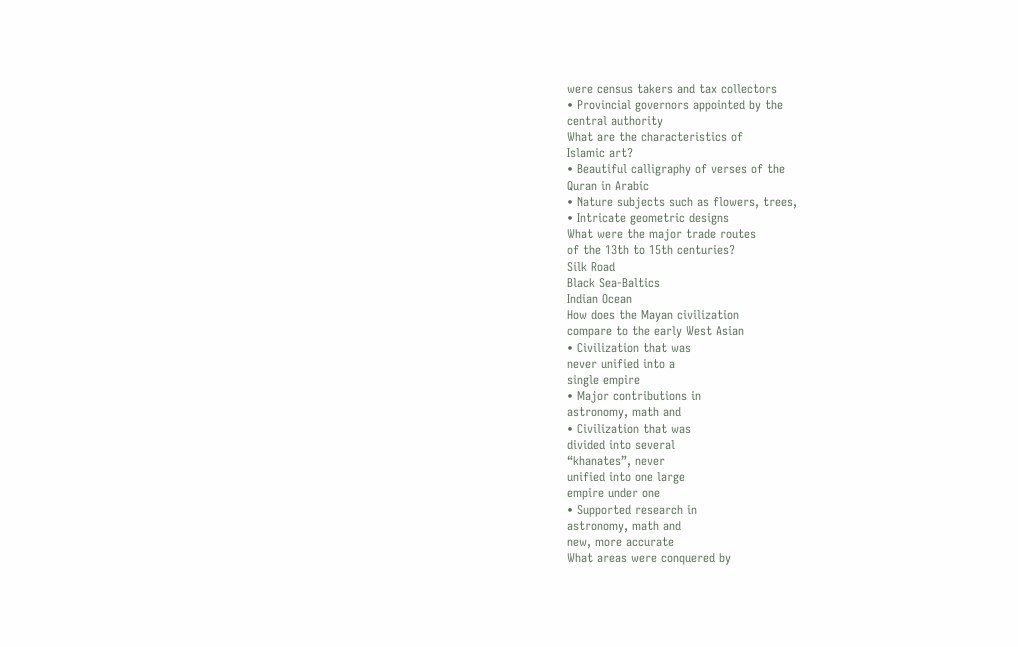were census takers and tax collectors
• Provincial governors appointed by the
central authority
What are the characteristics of
Islamic art?
• Beautiful calligraphy of verses of the
Quran in Arabic
• Nature subjects such as flowers, trees,
• Intricate geometric designs
What were the major trade routes
of the 13th to 15th centuries?
Silk Road
Black Sea-Baltics
Indian Ocean
How does the Mayan civilization
compare to the early West Asian
• Civilization that was
never unified into a
single empire
• Major contributions in
astronomy, math and
• Civilization that was
divided into several
“khanates”, never
unified into one large
empire under one
• Supported research in
astronomy, math and
new, more accurate
What areas were conquered by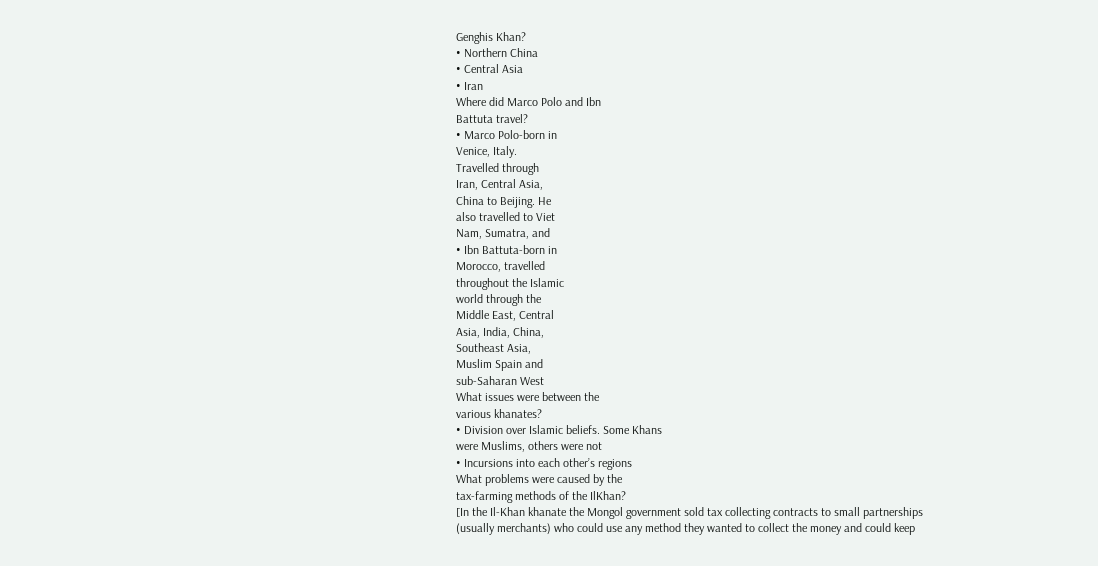Genghis Khan?
• Northern China
• Central Asia
• Iran
Where did Marco Polo and Ibn
Battuta travel?
• Marco Polo-born in
Venice, Italy.
Travelled through
Iran, Central Asia,
China to Beijing. He
also travelled to Viet
Nam, Sumatra, and
• Ibn Battuta-born in
Morocco, travelled
throughout the Islamic
world through the
Middle East, Central
Asia, India, China,
Southeast Asia,
Muslim Spain and
sub-Saharan West
What issues were between the
various khanates?
• Division over Islamic beliefs. Some Khans
were Muslims, others were not
• Incursions into each other’s regions
What problems were caused by the
tax-farming methods of the IlKhan?
[In the Il-Khan khanate the Mongol government sold tax collecting contracts to small partnerships
(usually merchants) who could use any method they wanted to collect the money and could keep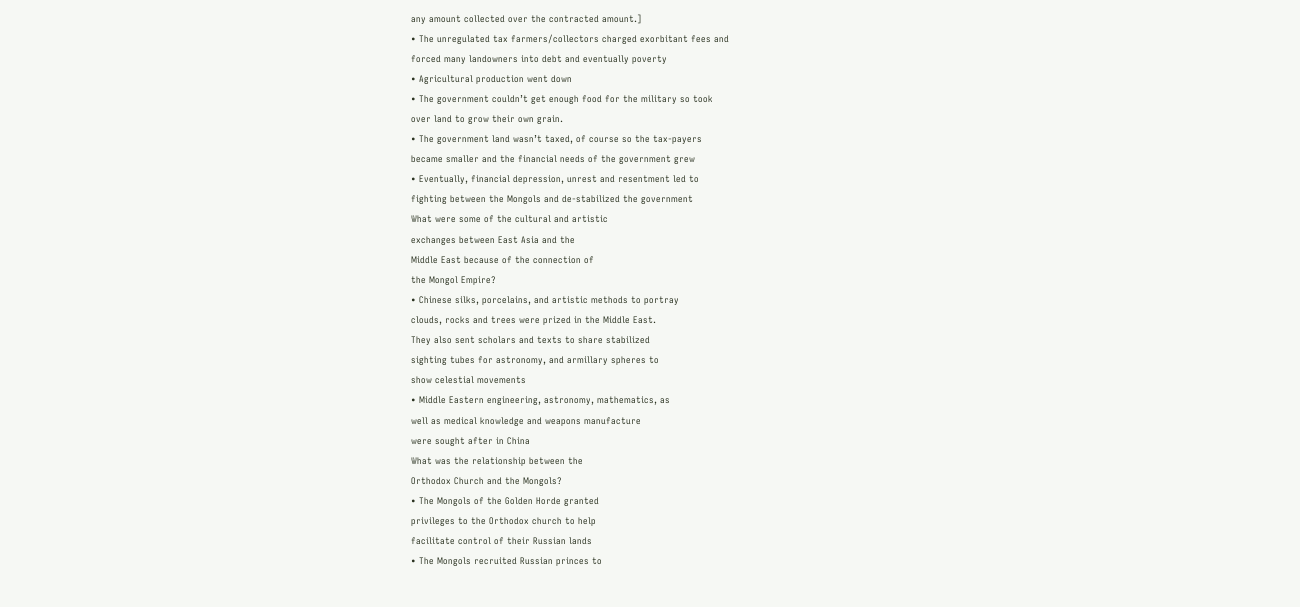any amount collected over the contracted amount.]
• The unregulated tax farmers/collectors charged exorbitant fees and
forced many landowners into debt and eventually poverty
• Agricultural production went down
• The government couldn’t get enough food for the military so took
over land to grow their own grain.
• The government land wasn’t taxed, of course so the tax-payers
became smaller and the financial needs of the government grew
• Eventually, financial depression, unrest and resentment led to
fighting between the Mongols and de-stabilized the government
What were some of the cultural and artistic
exchanges between East Asia and the
Middle East because of the connection of
the Mongol Empire?
• Chinese silks, porcelains, and artistic methods to portray
clouds, rocks and trees were prized in the Middle East.
They also sent scholars and texts to share stabilized
sighting tubes for astronomy, and armillary spheres to
show celestial movements
• Middle Eastern engineering, astronomy, mathematics, as
well as medical knowledge and weapons manufacture
were sought after in China
What was the relationship between the
Orthodox Church and the Mongols?
• The Mongols of the Golden Horde granted
privileges to the Orthodox church to help
facilitate control of their Russian lands
• The Mongols recruited Russian princes to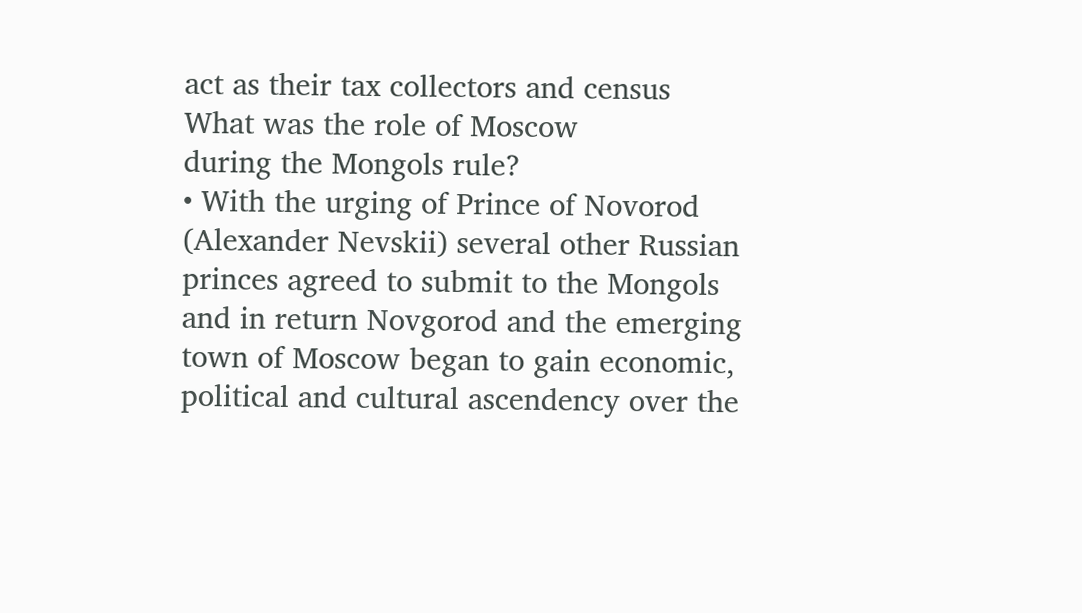act as their tax collectors and census
What was the role of Moscow
during the Mongols rule?
• With the urging of Prince of Novorod
(Alexander Nevskii) several other Russian
princes agreed to submit to the Mongols
and in return Novgorod and the emerging
town of Moscow began to gain economic,
political and cultural ascendency over the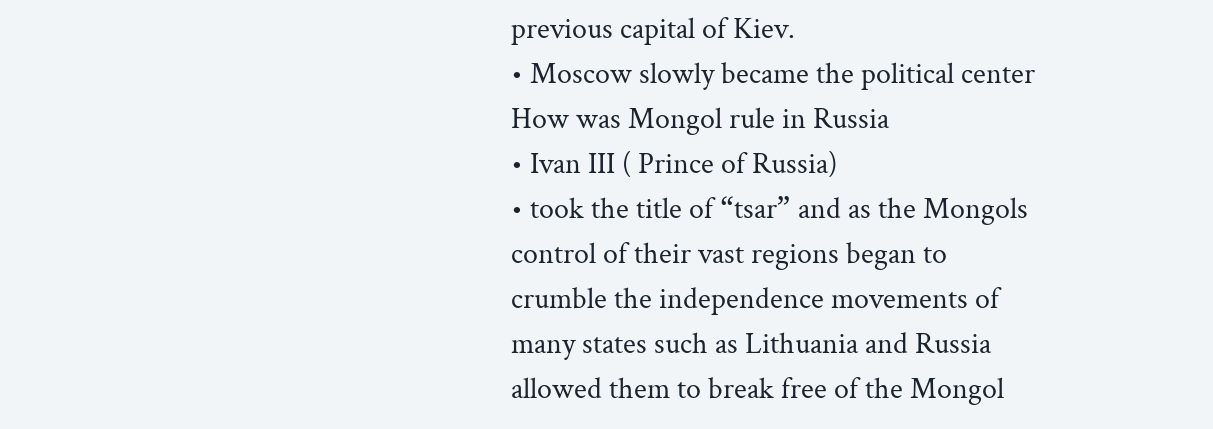previous capital of Kiev.
• Moscow slowly became the political center
How was Mongol rule in Russia
• Ivan III ( Prince of Russia)
• took the title of “tsar” and as the Mongols
control of their vast regions began to
crumble the independence movements of
many states such as Lithuania and Russia
allowed them to break free of the Mongol